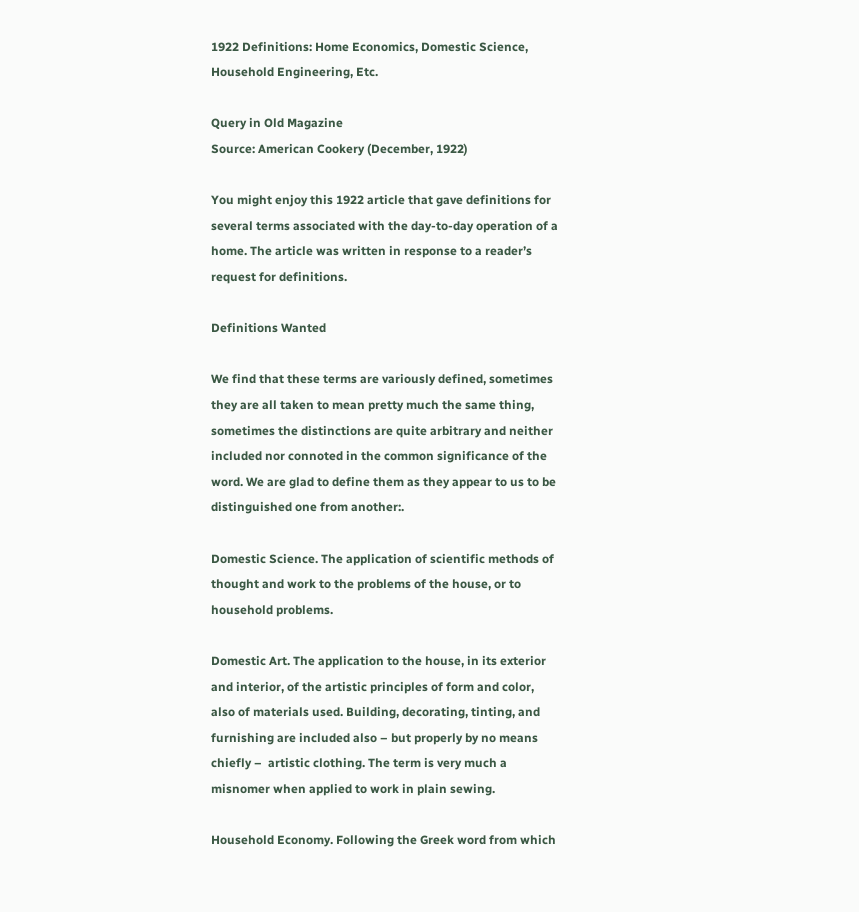1922 Definitions: Home Economics, Domestic Science, Household Engineering, Etc.

Query in Old Magazine
Source: American Cookery (December, 1922)

You might enjoy this 1922 article that gave definitions for several terms associated with the day-to-day operation of a home. The article was written in response to a reader’s request for definitions.

Definitions Wanted

We find that these terms are variously defined, sometimes they are all taken to mean pretty much the same thing, sometimes the distinctions are quite arbitrary and neither included nor connoted in the common significance of the word. We are glad to define them as they appear to us to be distinguished one from another:.

Domestic Science. The application of scientific methods of thought and work to the problems of the house, or to household problems.

Domestic Art. The application to the house, in its exterior and interior, of the artistic principles of form and color, also of materials used. Building, decorating, tinting, and furnishing are included also – but properly by no means chiefly –  artistic clothing. The term is very much a misnomer when applied to work in plain sewing.

Household Economy. Following the Greek word from which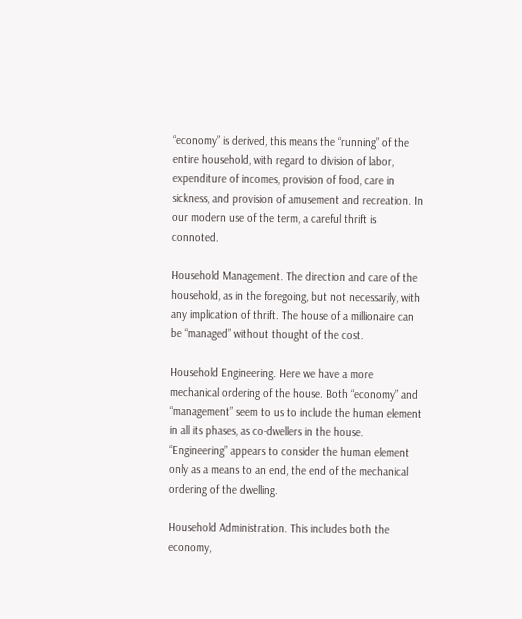“economy” is derived, this means the “running” of the entire household, with regard to division of labor, expenditure of incomes, provision of food, care in sickness, and provision of amusement and recreation. In our modern use of the term, a careful thrift is connoted.

Household Management. The direction and care of the household, as in the foregoing, but not necessarily, with any implication of thrift. The house of a millionaire can be “managed” without thought of the cost.

Household Engineering. Here we have a more mechanical ordering of the house. Both “economy” and “management” seem to us to include the human element in all its phases, as co-dwellers in the house. “Engineering” appears to consider the human element only as a means to an end, the end of the mechanical ordering of the dwelling.

Household Administration. This includes both the economy,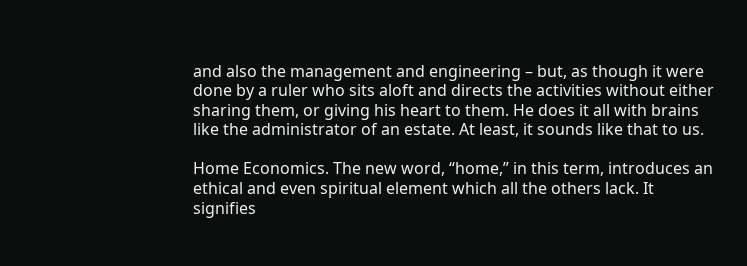and also the management and engineering – but, as though it were done by a ruler who sits aloft and directs the activities without either sharing them, or giving his heart to them. He does it all with brains like the administrator of an estate. At least, it sounds like that to us.

Home Economics. The new word, “home,” in this term, introduces an ethical and even spiritual element which all the others lack. It signifies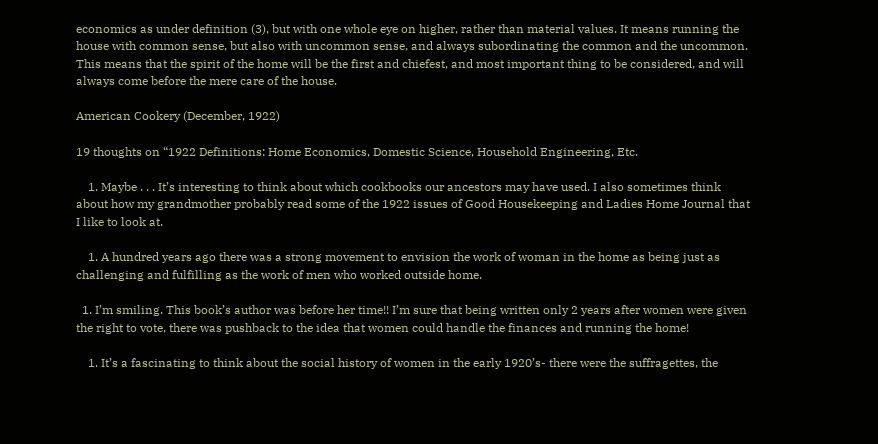economics as under definition (3), but with one whole eye on higher, rather than material values. It means running the house with common sense, but also with uncommon sense, and always subordinating the common and the uncommon. This means that the spirit of the home will be the first and chiefest, and most important thing to be considered, and will always come before the mere care of the house.

American Cookery (December, 1922)

19 thoughts on “1922 Definitions: Home Economics, Domestic Science, Household Engineering, Etc.

    1. Maybe . . . It’s interesting to think about which cookbooks our ancestors may have used. I also sometimes think about how my grandmother probably read some of the 1922 issues of Good Housekeeping and Ladies Home Journal that I like to look at.

    1. A hundred years ago there was a strong movement to envision the work of woman in the home as being just as challenging and fulfilling as the work of men who worked outside home.

  1. I’m smiling. This book’s author was before her time!! I’m sure that being written only 2 years after women were given the right to vote, there was pushback to the idea that women could handle the finances and running the home!

    1. It’s a fascinating to think about the social history of women in the early 1920’s- there were the suffragettes, the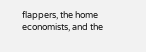flappers, the home economists, and the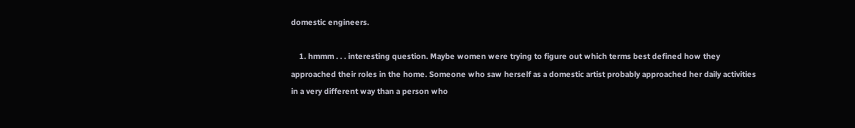domestic engineers.

    1. hmmm . . . interesting question. Maybe women were trying to figure out which terms best defined how they approached their roles in the home. Someone who saw herself as a domestic artist probably approached her daily activities in a very different way than a person who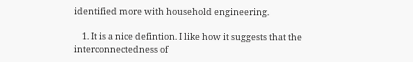identified more with household engineering.

    1. It is a nice defintion. I like how it suggests that the interconnectedness of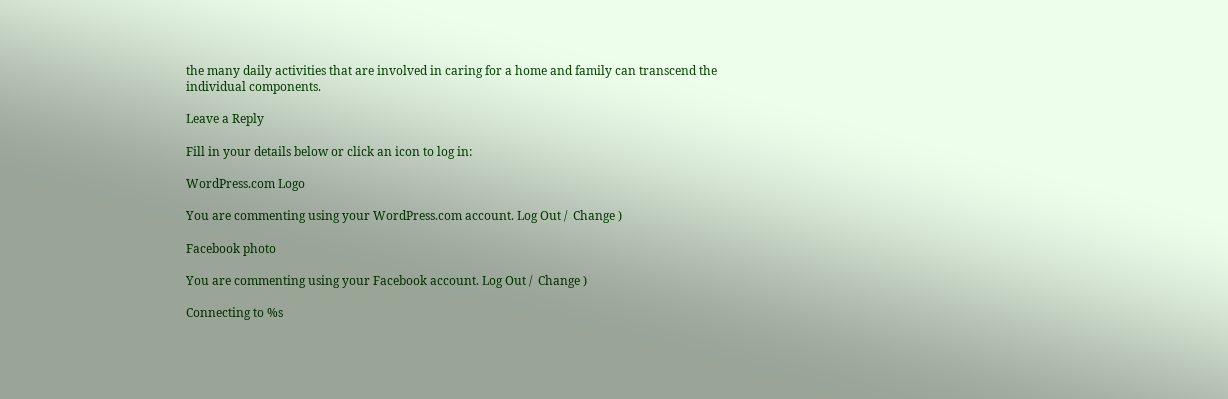the many daily activities that are involved in caring for a home and family can transcend the individual components.

Leave a Reply

Fill in your details below or click an icon to log in:

WordPress.com Logo

You are commenting using your WordPress.com account. Log Out /  Change )

Facebook photo

You are commenting using your Facebook account. Log Out /  Change )

Connecting to %s